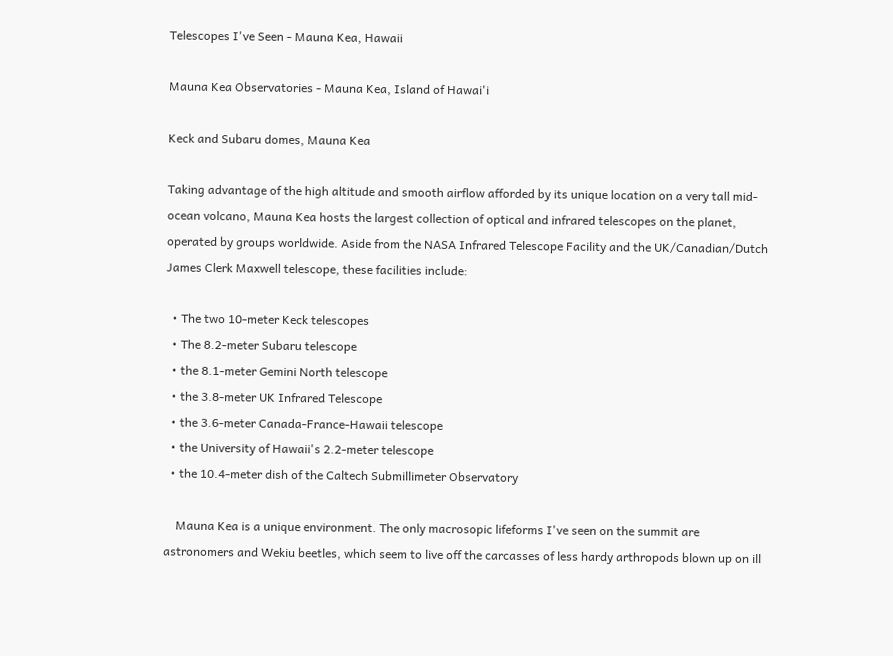Telescopes I've Seen - Mauna Kea, Hawaii

Mauna Kea Observatories - Mauna Kea, Island of Hawai'i

Keck and Subaru domes, Mauna Kea

Taking advantage of the high altitude and smooth airflow afforded by its unique location on a very tall mid-ocean volcano, Mauna Kea hosts the largest collection of optical and infrared telescopes on the planet, operated by groups worldwide. Aside from the NASA Infrared Telescope Facility and the UK/Canadian/Dutch James Clerk Maxwell telescope, these facilities include:

  • The two 10-meter Keck telescopes
  • The 8.2-meter Subaru telescope
  • the 8.1-meter Gemini North telescope
  • the 3.8-meter UK Infrared Telescope
  • the 3.6-meter Canada-France-Hawaii telescope
  • the University of Hawaii's 2.2-meter telescope
  • the 10.4-meter dish of the Caltech Submillimeter Observatory

    Mauna Kea is a unique environment. The only macrosopic lifeforms I've seen on the summit are astronomers and Wekiu beetles, which seem to live off the carcasses of less hardy arthropods blown up on ill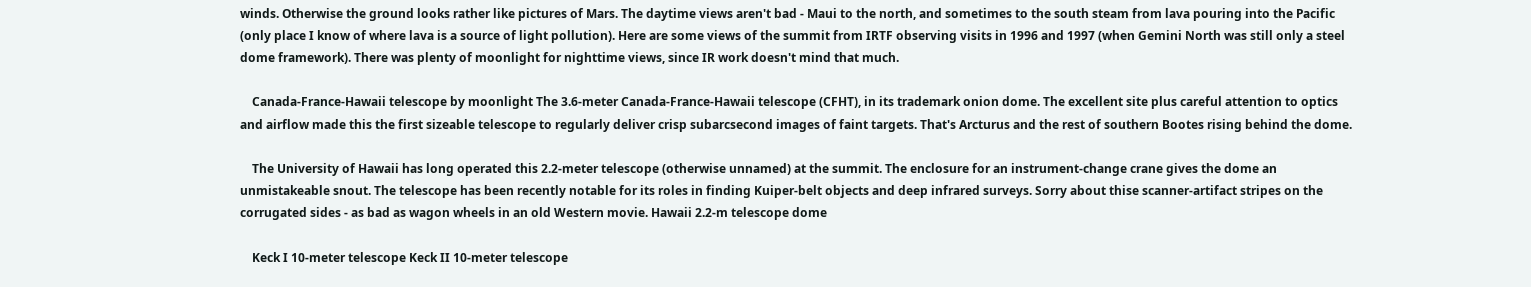winds. Otherwise the ground looks rather like pictures of Mars. The daytime views aren't bad - Maui to the north, and sometimes to the south steam from lava pouring into the Pacific (only place I know of where lava is a source of light pollution). Here are some views of the summit from IRTF observing visits in 1996 and 1997 (when Gemini North was still only a steel dome framework). There was plenty of moonlight for nighttime views, since IR work doesn't mind that much.

    Canada-France-Hawaii telescope by moonlight The 3.6-meter Canada-France-Hawaii telescope (CFHT), in its trademark onion dome. The excellent site plus careful attention to optics and airflow made this the first sizeable telescope to regularly deliver crisp subarcsecond images of faint targets. That's Arcturus and the rest of southern Bootes rising behind the dome.

    The University of Hawaii has long operated this 2.2-meter telescope (otherwise unnamed) at the summit. The enclosure for an instrument-change crane gives the dome an unmistakeable snout. The telescope has been recently notable for its roles in finding Kuiper-belt objects and deep infrared surveys. Sorry about thise scanner-artifact stripes on the corrugated sides - as bad as wagon wheels in an old Western movie. Hawaii 2.2-m telescope dome

    Keck I 10-meter telescope Keck II 10-meter telescope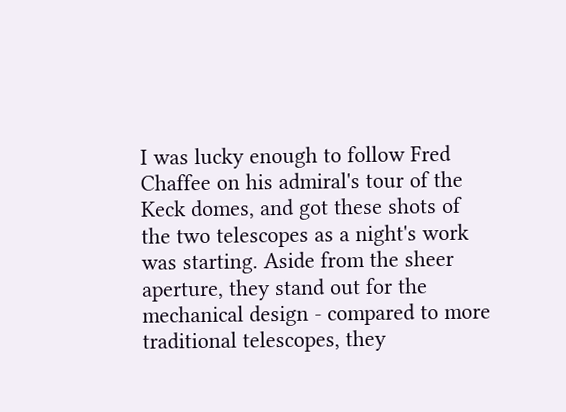I was lucky enough to follow Fred Chaffee on his admiral's tour of the Keck domes, and got these shots of the two telescopes as a night's work was starting. Aside from the sheer aperture, they stand out for the mechanical design - compared to more traditional telescopes, they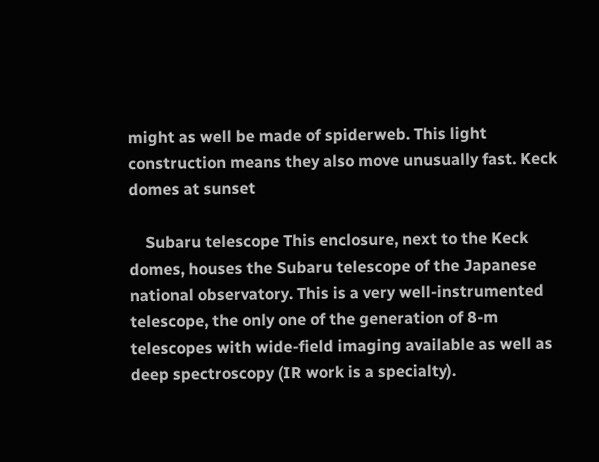might as well be made of spiderweb. This light construction means they also move unusually fast. Keck domes at sunset

    Subaru telescope This enclosure, next to the Keck domes, houses the Subaru telescope of the Japanese national observatory. This is a very well-instrumented telescope, the only one of the generation of 8-m telescopes with wide-field imaging available as well as deep spectroscopy (IR work is a specialty).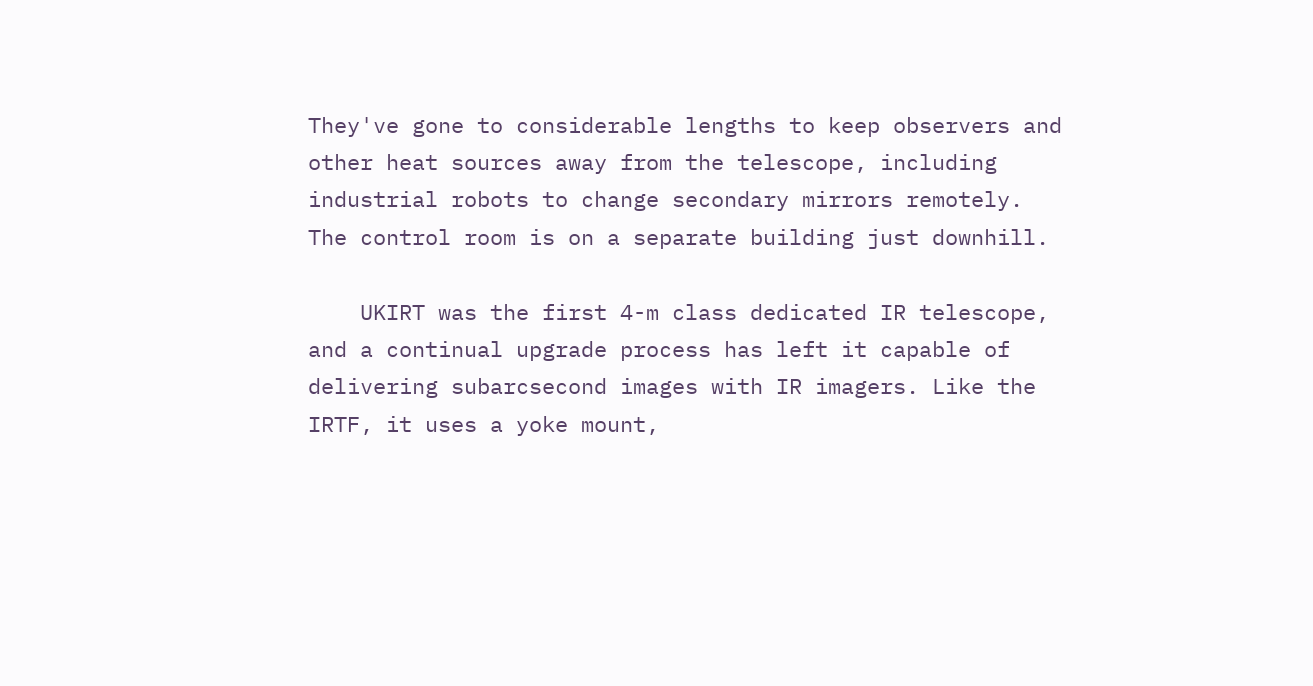They've gone to considerable lengths to keep observers and other heat sources away from the telescope, including industrial robots to change secondary mirrors remotely. The control room is on a separate building just downhill.

    UKIRT was the first 4-m class dedicated IR telescope, and a continual upgrade process has left it capable of delivering subarcsecond images with IR imagers. Like the IRTF, it uses a yoke mount,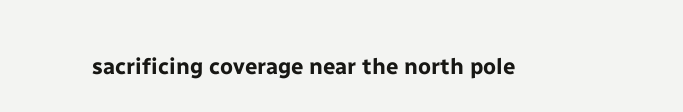sacrificing coverage near the north pole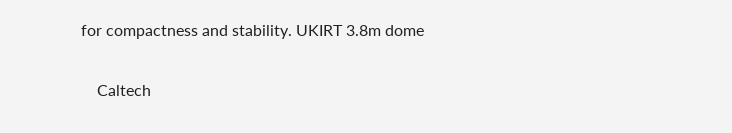for compactness and stability. UKIRT 3.8m dome

    Caltech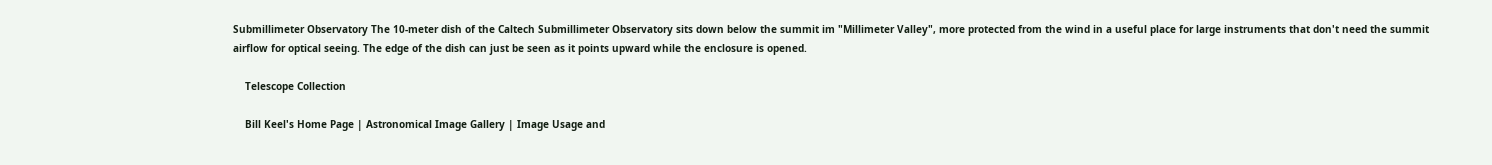Submillimeter Observatory The 10-meter dish of the Caltech Submillimeter Observatory sits down below the summit im "Millimeter Valley", more protected from the wind in a useful place for large instruments that don't need the summit airflow for optical seeing. The edge of the dish can just be seen as it points upward while the enclosure is opened.

    Telescope Collection

    Bill Keel's Home Page | Astronomical Image Gallery | Image Usage and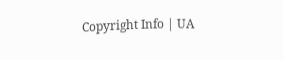Copyright Info | UA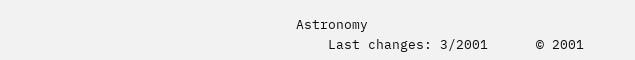Astronomy
    Last changes: 3/2001      © 2001